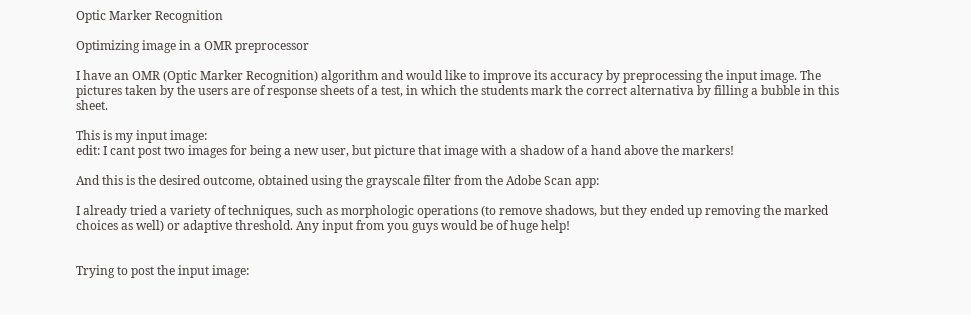Optic Marker Recognition

Optimizing image in a OMR preprocessor

I have an OMR (Optic Marker Recognition) algorithm and would like to improve its accuracy by preprocessing the input image. The pictures taken by the users are of response sheets of a test, in which the students mark the correct alternativa by filling a bubble in this sheet.

This is my input image:
edit: I cant post two images for being a new user, but picture that image with a shadow of a hand above the markers!

And this is the desired outcome, obtained using the grayscale filter from the Adobe Scan app:

I already tried a variety of techniques, such as morphologic operations (to remove shadows, but they ended up removing the marked choices as well) or adaptive threshold. Any input from you guys would be of huge help!


Trying to post the input image: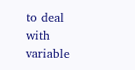to deal with variable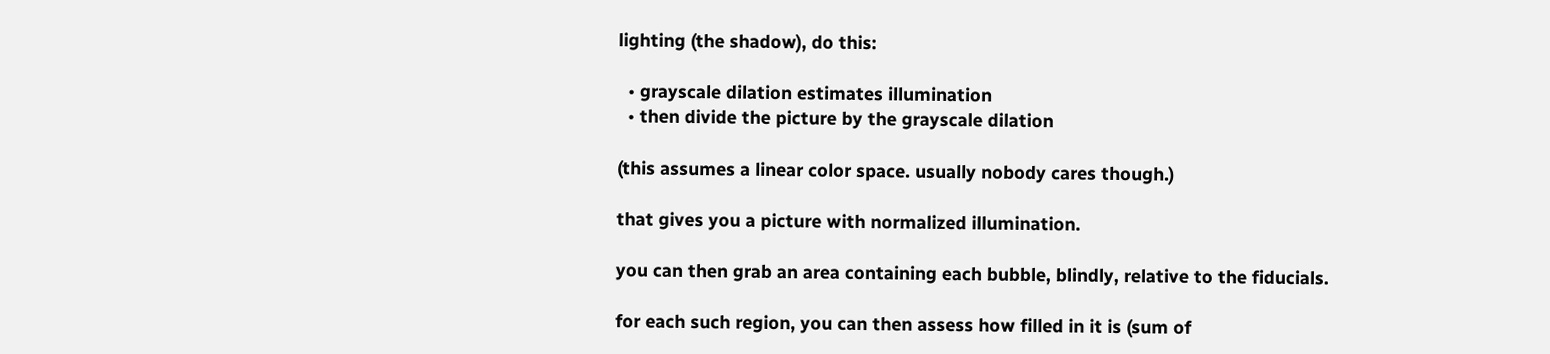lighting (the shadow), do this:

  • grayscale dilation estimates illumination
  • then divide the picture by the grayscale dilation

(this assumes a linear color space. usually nobody cares though.)

that gives you a picture with normalized illumination.

you can then grab an area containing each bubble, blindly, relative to the fiducials.

for each such region, you can then assess how filled in it is (sum of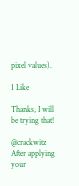pixel values).

1 Like

Thanks, I will be trying that!

@crackwitz After applying your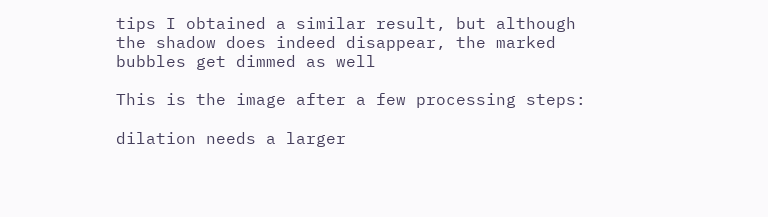tips I obtained a similar result, but although the shadow does indeed disappear, the marked bubbles get dimmed as well

This is the image after a few processing steps:

dilation needs a larger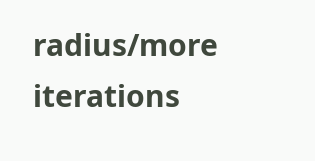radius/more iterations